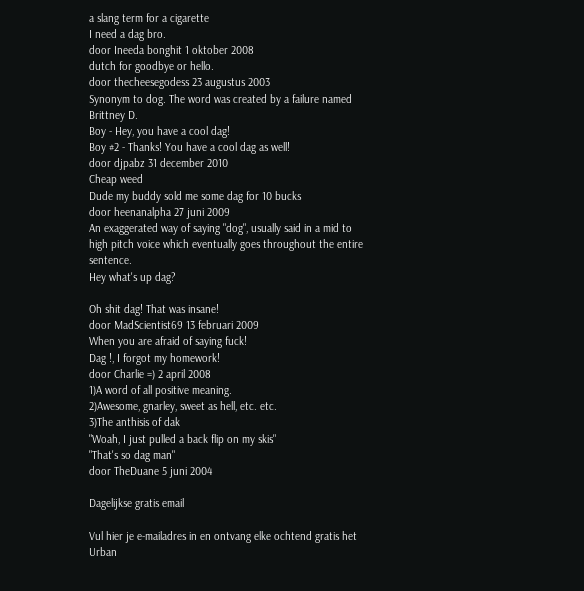a slang term for a cigarette
I need a dag bro.
door Ineeda bonghit 1 oktober 2008
dutch for goodbye or hello.
door thecheesegodess 23 augustus 2003
Synonym to dog. The word was created by a failure named Brittney D.
Boy - Hey, you have a cool dag!
Boy #2 - Thanks! You have a cool dag as well!
door djpabz 31 december 2010
Cheap weed
Dude my buddy sold me some dag for 10 bucks
door heenanalpha 27 juni 2009
An exaggerated way of saying "dog", usually said in a mid to high pitch voice which eventually goes throughout the entire sentence.
Hey what's up dag?

Oh shit dag! That was insane!
door MadScientist69 13 februari 2009
When you are afraid of saying fuck!
Dag !, I forgot my homework!
door Charlie =) 2 april 2008
1)A word of all positive meaning.
2)Awesome, gnarley, sweet as hell, etc. etc.
3)The anthisis of dak
"Woah, I just pulled a back flip on my skis"
"That's so dag man"
door TheDuane 5 juni 2004

Dagelijkse gratis email

Vul hier je e-mailadres in en ontvang elke ochtend gratis het Urban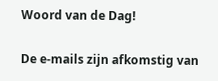Woord van de Dag!

De e-mails zijn afkomstig van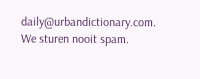daily@urbandictionary.com. We sturen nooit spam.